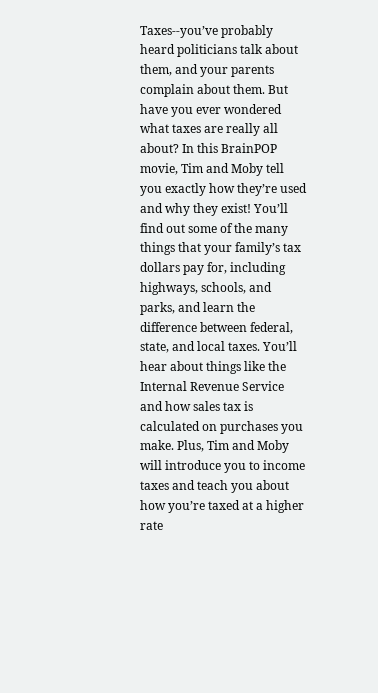Taxes--you’ve probably heard politicians talk about them, and your parents complain about them. But have you ever wondered what taxes are really all about? In this BrainPOP movie, Tim and Moby tell you exactly how they’re used and why they exist! You’ll find out some of the many things that your family’s tax dollars pay for, including highways, schools, and parks, and learn the difference between federal, state, and local taxes. You’ll hear about things like the Internal Revenue Service and how sales tax is calculated on purchases you make. Plus, Tim and Moby will introduce you to income taxes and teach you about how you’re taxed at a higher rate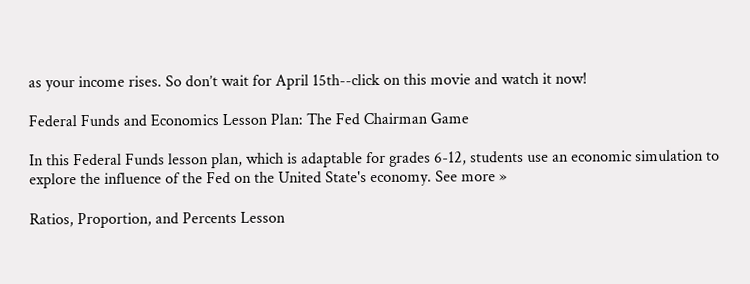as your income rises. So don’t wait for April 15th--click on this movie and watch it now!

Federal Funds and Economics Lesson Plan: The Fed Chairman Game

In this Federal Funds lesson plan, which is adaptable for grades 6-12, students use an economic simulation to explore the influence of the Fed on the United State's economy. See more »

Ratios, Proportion, and Percents Lesson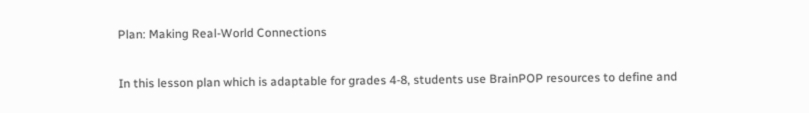Plan: Making Real-World Connections

In this lesson plan which is adaptable for grades 4-8, students use BrainPOP resources to define and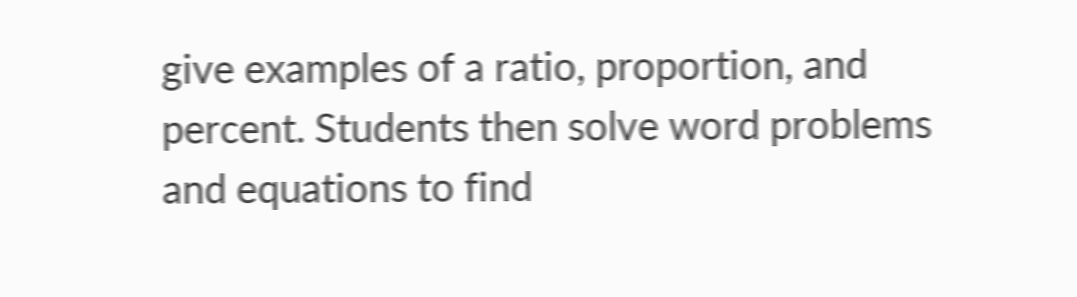give examples of a ratio, proportion, and percent. Students then solve word problems and equations to find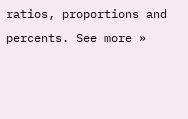ratios, proportions and percents. See more »